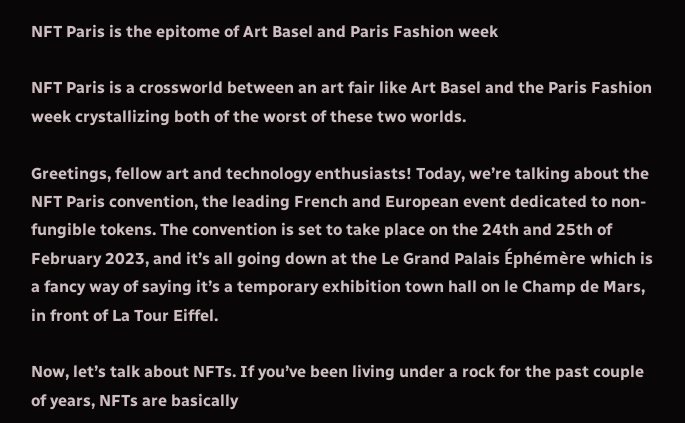NFT Paris is the epitome of Art Basel and Paris Fashion week

NFT Paris is a crossworld between an art fair like Art Basel and the Paris Fashion week crystallizing both of the worst of these two worlds.

Greetings, fellow art and technology enthusiasts! Today, we’re talking about the NFT Paris convention, the leading French and European event dedicated to non-fungible tokens. The convention is set to take place on the 24th and 25th of February 2023, and it’s all going down at the Le Grand Palais Éphémère which is a fancy way of saying it’s a temporary exhibition town hall on le Champ de Mars, in front of La Tour Eiffel.

Now, let’s talk about NFTs. If you’ve been living under a rock for the past couple of years, NFTs are basically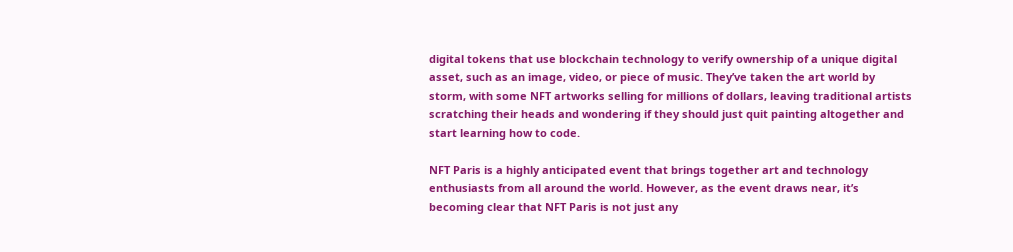digital tokens that use blockchain technology to verify ownership of a unique digital asset, such as an image, video, or piece of music. They’ve taken the art world by storm, with some NFT artworks selling for millions of dollars, leaving traditional artists scratching their heads and wondering if they should just quit painting altogether and start learning how to code.

NFT Paris is a highly anticipated event that brings together art and technology enthusiasts from all around the world. However, as the event draws near, it’s becoming clear that NFT Paris is not just any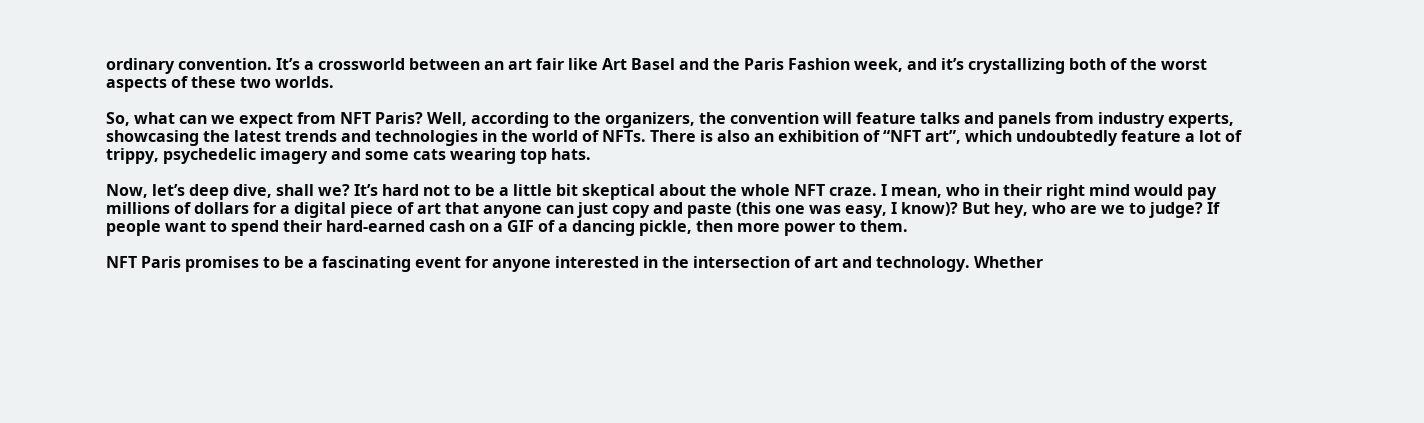ordinary convention. It’s a crossworld between an art fair like Art Basel and the Paris Fashion week, and it’s crystallizing both of the worst aspects of these two worlds.

So, what can we expect from NFT Paris? Well, according to the organizers, the convention will feature talks and panels from industry experts, showcasing the latest trends and technologies in the world of NFTs. There is also an exhibition of “NFT art”, which undoubtedly feature a lot of trippy, psychedelic imagery and some cats wearing top hats.

Now, let’s deep dive, shall we? It’s hard not to be a little bit skeptical about the whole NFT craze. I mean, who in their right mind would pay millions of dollars for a digital piece of art that anyone can just copy and paste (this one was easy, I know)? But hey, who are we to judge? If people want to spend their hard-earned cash on a GIF of a dancing pickle, then more power to them.

NFT Paris promises to be a fascinating event for anyone interested in the intersection of art and technology. Whether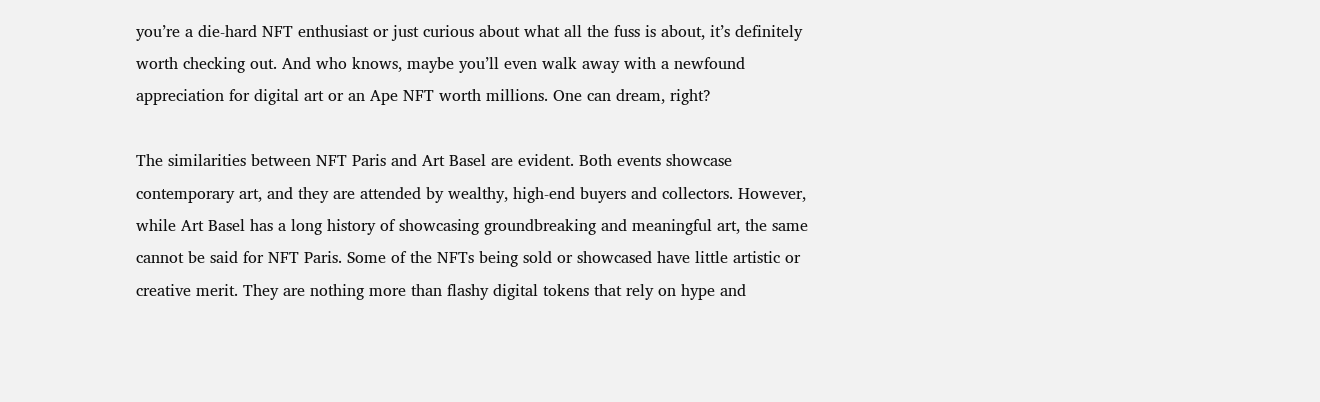you’re a die-hard NFT enthusiast or just curious about what all the fuss is about, it’s definitely worth checking out. And who knows, maybe you’ll even walk away with a newfound appreciation for digital art or an Ape NFT worth millions. One can dream, right?

The similarities between NFT Paris and Art Basel are evident. Both events showcase contemporary art, and they are attended by wealthy, high-end buyers and collectors. However, while Art Basel has a long history of showcasing groundbreaking and meaningful art, the same cannot be said for NFT Paris. Some of the NFTs being sold or showcased have little artistic or creative merit. They are nothing more than flashy digital tokens that rely on hype and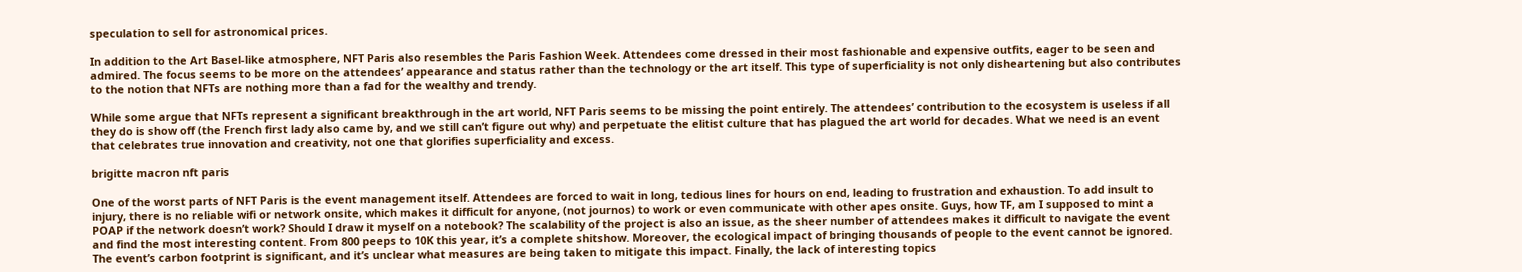speculation to sell for astronomical prices.

In addition to the Art Basel-like atmosphere, NFT Paris also resembles the Paris Fashion Week. Attendees come dressed in their most fashionable and expensive outfits, eager to be seen and admired. The focus seems to be more on the attendees’ appearance and status rather than the technology or the art itself. This type of superficiality is not only disheartening but also contributes to the notion that NFTs are nothing more than a fad for the wealthy and trendy.

While some argue that NFTs represent a significant breakthrough in the art world, NFT Paris seems to be missing the point entirely. The attendees’ contribution to the ecosystem is useless if all they do is show off (the French first lady also came by, and we still can’t figure out why) and perpetuate the elitist culture that has plagued the art world for decades. What we need is an event that celebrates true innovation and creativity, not one that glorifies superficiality and excess.

brigitte macron nft paris

One of the worst parts of NFT Paris is the event management itself. Attendees are forced to wait in long, tedious lines for hours on end, leading to frustration and exhaustion. To add insult to injury, there is no reliable wifi or network onsite, which makes it difficult for anyone, (not journos) to work or even communicate with other apes onsite. Guys, how TF, am I supposed to mint a POAP if the network doesn’t work? Should I draw it myself on a notebook? The scalability of the project is also an issue, as the sheer number of attendees makes it difficult to navigate the event and find the most interesting content. From 800 peeps to 10K this year, it’s a complete shitshow. Moreover, the ecological impact of bringing thousands of people to the event cannot be ignored. The event’s carbon footprint is significant, and it’s unclear what measures are being taken to mitigate this impact. Finally, the lack of interesting topics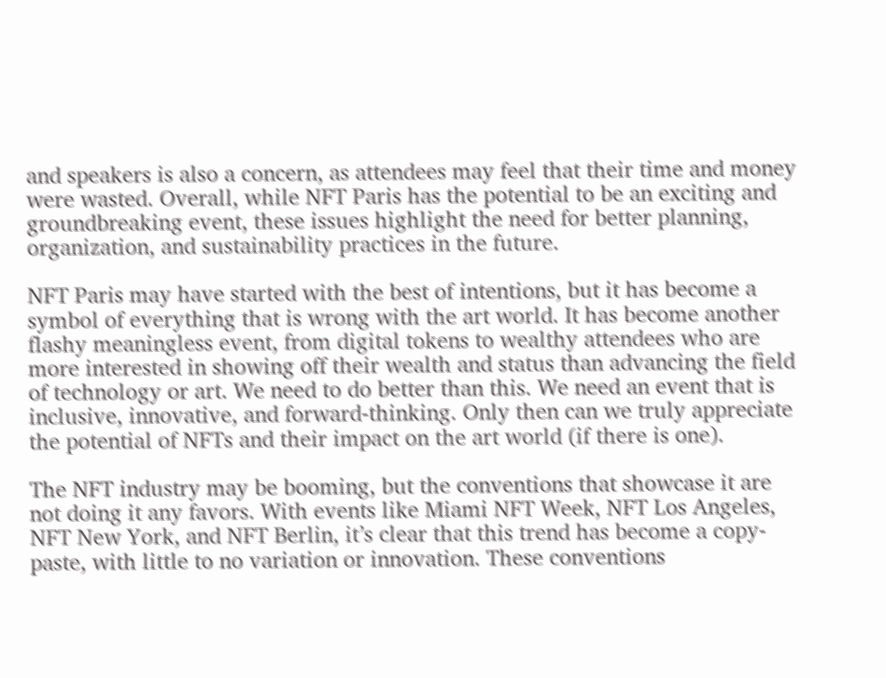and speakers is also a concern, as attendees may feel that their time and money were wasted. Overall, while NFT Paris has the potential to be an exciting and groundbreaking event, these issues highlight the need for better planning, organization, and sustainability practices in the future.

NFT Paris may have started with the best of intentions, but it has become a symbol of everything that is wrong with the art world. It has become another flashy meaningless event, from digital tokens to wealthy attendees who are more interested in showing off their wealth and status than advancing the field of technology or art. We need to do better than this. We need an event that is inclusive, innovative, and forward-thinking. Only then can we truly appreciate the potential of NFTs and their impact on the art world (if there is one).

The NFT industry may be booming, but the conventions that showcase it are not doing it any favors. With events like Miami NFT Week, NFT Los Angeles, NFT New York, and NFT Berlin, it’s clear that this trend has become a copy-paste, with little to no variation or innovation. These conventions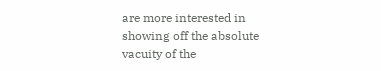are more interested in showing off the absolute vacuity of the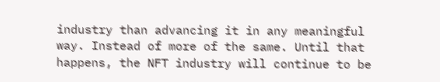industry than advancing it in any meaningful way. Instead of more of the same. Until that happens, the NFT industry will continue to be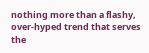nothing more than a flashy, over-hyped trend that serves the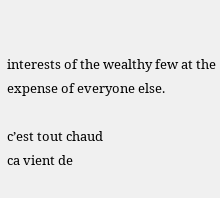interests of the wealthy few at the expense of everyone else.

c’est tout chaud
ca vient de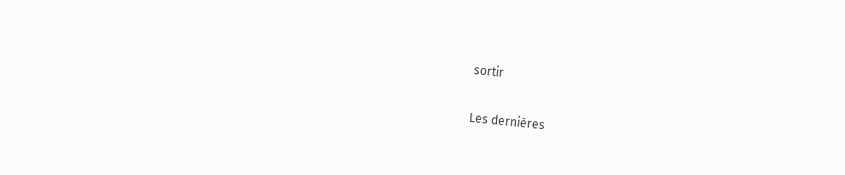sortir

Les dernières